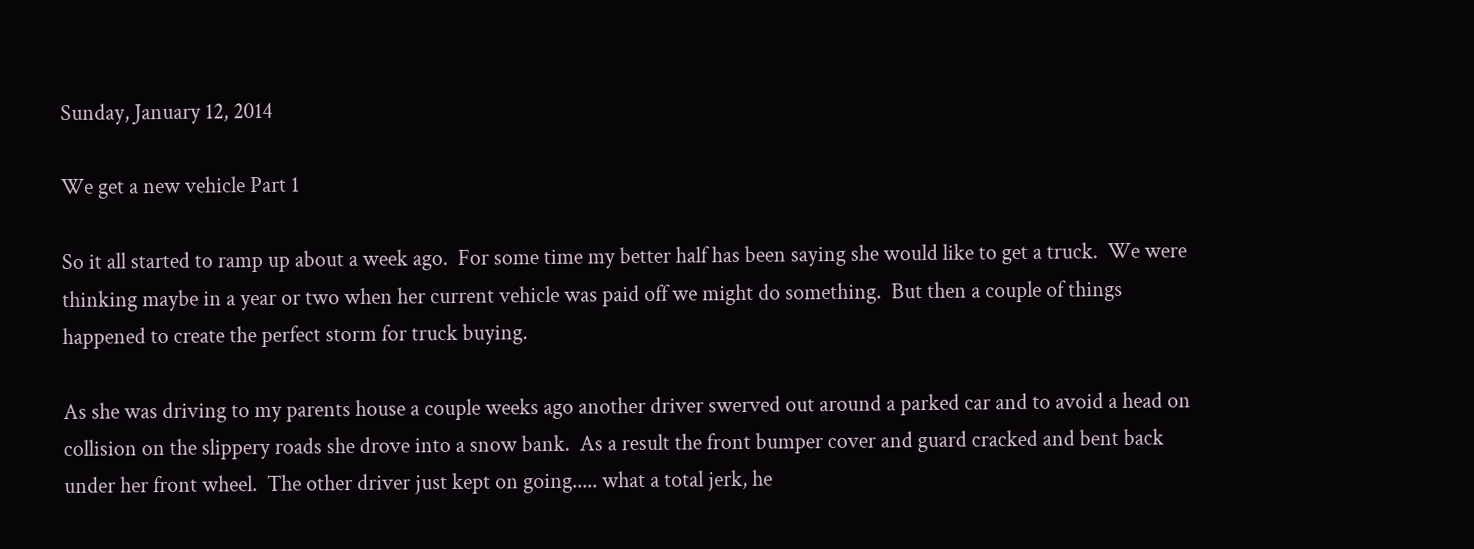Sunday, January 12, 2014

We get a new vehicle Part 1

So it all started to ramp up about a week ago.  For some time my better half has been saying she would like to get a truck.  We were thinking maybe in a year or two when her current vehicle was paid off we might do something.  But then a couple of things happened to create the perfect storm for truck buying.

As she was driving to my parents house a couple weeks ago another driver swerved out around a parked car and to avoid a head on collision on the slippery roads she drove into a snow bank.  As a result the front bumper cover and guard cracked and bent back under her front wheel.  The other driver just kept on going..... what a total jerk, he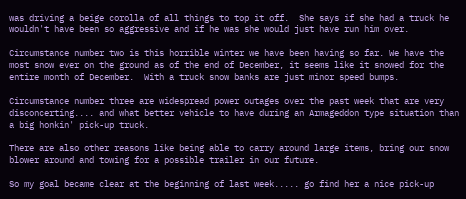was driving a beige corolla of all things to top it off.  She says if she had a truck he wouldn't have been so aggressive and if he was she would just have run him over.

Circumstance number two is this horrible winter we have been having so far. We have the most snow ever on the ground as of the end of December, it seems like it snowed for the entire month of December.  With a truck snow banks are just minor speed bumps.

Circumstance number three are widespread power outages over the past week that are very disconcerting.... and what better vehicle to have during an Armageddon type situation than a big honkin' pick-up truck.

There are also other reasons like being able to carry around large items, bring our snow blower around and towing for a possible trailer in our future.

So my goal became clear at the beginning of last week..... go find her a nice pick-up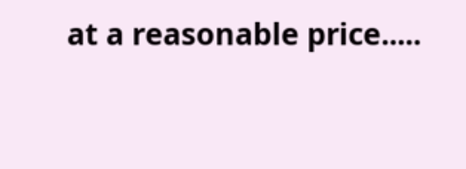at a reasonable price.....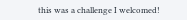this was a challenge I welcomed!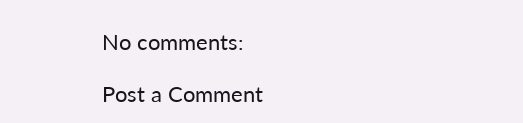No comments:

Post a Comment